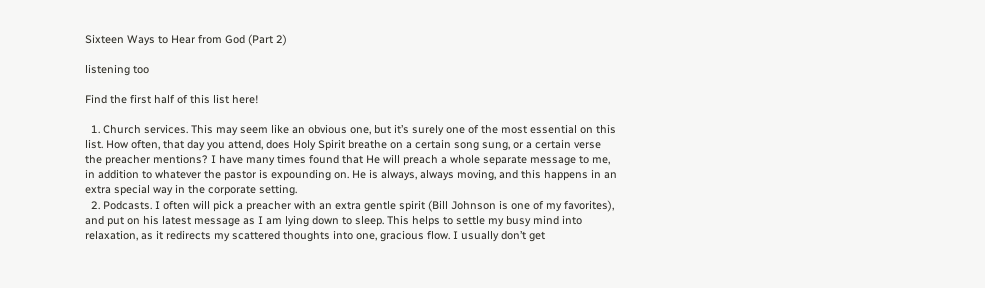Sixteen Ways to Hear from God (Part 2)

listening too

Find the first half of this list here!

  1. Church services. This may seem like an obvious one, but it’s surely one of the most essential on this list. How often, that day you attend, does Holy Spirit breathe on a certain song sung, or a certain verse the preacher mentions? I have many times found that He will preach a whole separate message to me, in addition to whatever the pastor is expounding on. He is always, always moving, and this happens in an extra special way in the corporate setting.
  2. Podcasts. I often will pick a preacher with an extra gentle spirit (Bill Johnson is one of my favorites), and put on his latest message as I am lying down to sleep. This helps to settle my busy mind into relaxation, as it redirects my scattered thoughts into one, gracious flow. I usually don’t get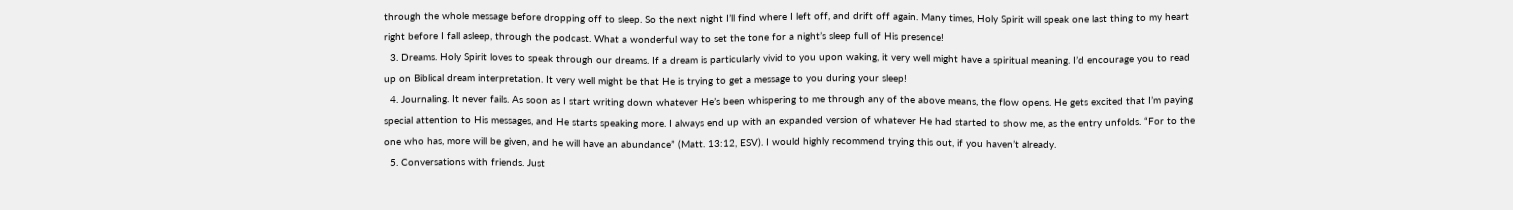through the whole message before dropping off to sleep. So the next night I’ll find where I left off, and drift off again. Many times, Holy Spirit will speak one last thing to my heart right before I fall asleep, through the podcast. What a wonderful way to set the tone for a night’s sleep full of His presence!
  3. Dreams. Holy Spirit loves to speak through our dreams. If a dream is particularly vivid to you upon waking, it very well might have a spiritual meaning. I’d encourage you to read up on Biblical dream interpretation. It very well might be that He is trying to get a message to you during your sleep!
  4. Journaling. It never fails. As soon as I start writing down whatever He’s been whispering to me through any of the above means, the flow opens. He gets excited that I’m paying special attention to His messages, and He starts speaking more. I always end up with an expanded version of whatever He had started to show me, as the entry unfolds. “For to the one who has, more will be given, and he will have an abundance” (Matt. 13:12, ESV). I would highly recommend trying this out, if you haven’t already.
  5. Conversations with friends. Just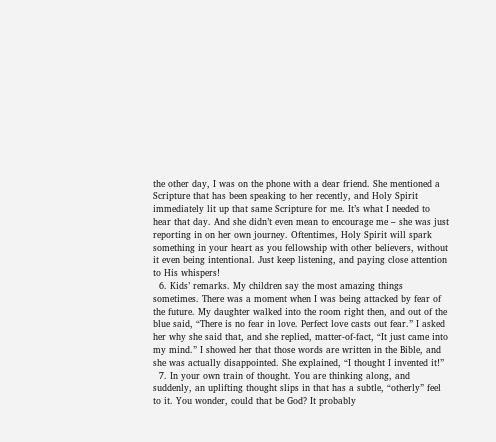the other day, I was on the phone with a dear friend. She mentioned a Scripture that has been speaking to her recently, and Holy Spirit immediately lit up that same Scripture for me. It’s what I needed to hear that day. And she didn’t even mean to encourage me – she was just reporting in on her own journey. Oftentimes, Holy Spirit will spark something in your heart as you fellowship with other believers, without it even being intentional. Just keep listening, and paying close attention to His whispers!
  6. Kids’ remarks. My children say the most amazing things sometimes. There was a moment when I was being attacked by fear of the future. My daughter walked into the room right then, and out of the blue said, “There is no fear in love. Perfect love casts out fear.” I asked her why she said that, and she replied, matter-of-fact, “It just came into my mind.” I showed her that those words are written in the Bible, and she was actually disappointed. She explained, “I thought I invented it!”
  7. In your own train of thought. You are thinking along, and suddenly, an uplifting thought slips in that has a subtle, “otherly” feel to it. You wonder, could that be God? It probably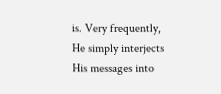is. Very frequently, He simply interjects His messages into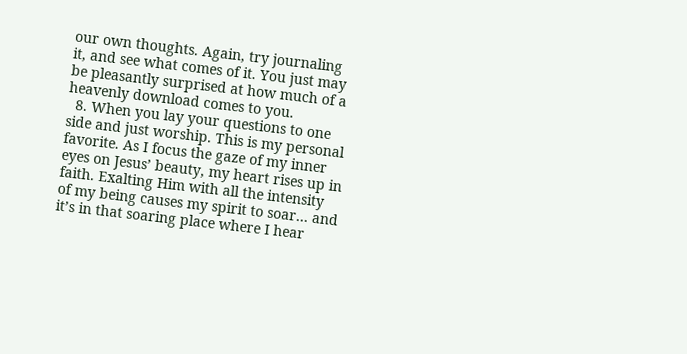our own thoughts. Again, try journaling it, and see what comes of it. You just may be pleasantly surprised at how much of a heavenly download comes to you.
  8. When you lay your questions to one side and just worship. This is my personal favorite. As I focus the gaze of my inner eyes on Jesus’ beauty, my heart rises up in faith. Exalting Him with all the intensity of my being causes my spirit to soar… and it’s in that soaring place where I hear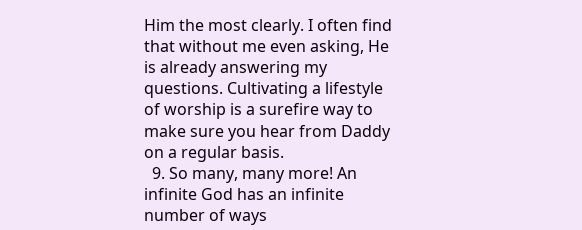Him the most clearly. I often find that without me even asking, He is already answering my questions. Cultivating a lifestyle of worship is a surefire way to make sure you hear from Daddy on a regular basis.
  9. So many, many more! An infinite God has an infinite number of ways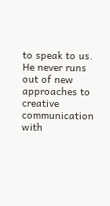to speak to us. He never runs out of new approaches to creative communication with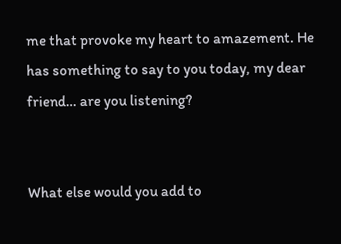me that provoke my heart to amazement. He has something to say to you today, my dear friend… are you listening?


What else would you add to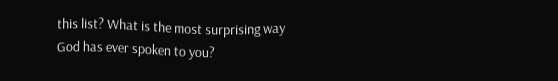this list? What is the most surprising way God has ever spoken to you?